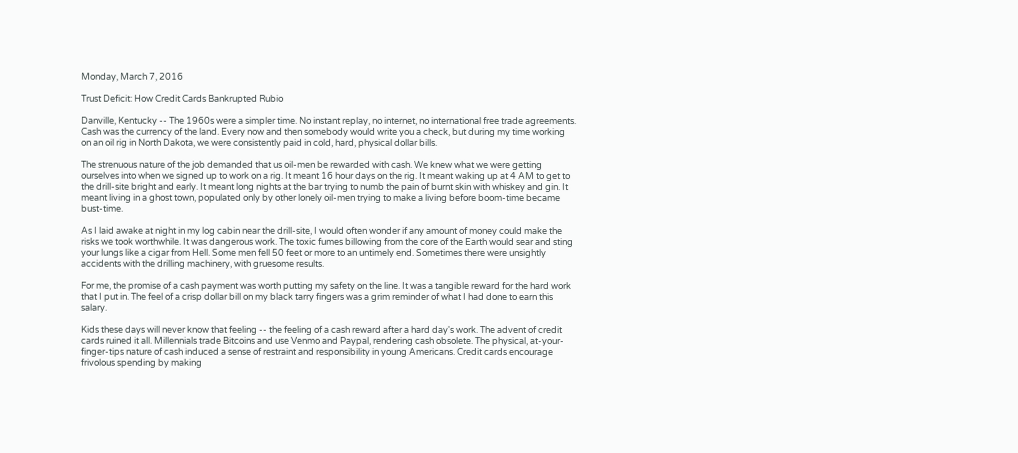Monday, March 7, 2016

Trust Deficit: How Credit Cards Bankrupted Rubio

Danville, Kentucky -- The 1960s were a simpler time. No instant replay, no internet, no international free trade agreements. Cash was the currency of the land. Every now and then somebody would write you a check, but during my time working on an oil rig in North Dakota, we were consistently paid in cold, hard, physical dollar bills.

The strenuous nature of the job demanded that us oil-men be rewarded with cash. We knew what we were getting ourselves into when we signed up to work on a rig. It meant 16 hour days on the rig. It meant waking up at 4 AM to get to the drill-site bright and early. It meant long nights at the bar trying to numb the pain of burnt skin with whiskey and gin. It meant living in a ghost town, populated only by other lonely oil-men trying to make a living before boom-time became bust-time.

As I laid awake at night in my log cabin near the drill-site, I would often wonder if any amount of money could make the risks we took worthwhile. It was dangerous work. The toxic fumes billowing from the core of the Earth would sear and sting your lungs like a cigar from Hell. Some men fell 50 feet or more to an untimely end. Sometimes there were unsightly accidents with the drilling machinery, with gruesome results.

For me, the promise of a cash payment was worth putting my safety on the line. It was a tangible reward for the hard work that I put in. The feel of a crisp dollar bill on my black tarry fingers was a grim reminder of what I had done to earn this salary.

Kids these days will never know that feeling -- the feeling of a cash reward after a hard day's work. The advent of credit cards ruined it all. Millennials trade Bitcoins and use Venmo and Paypal, rendering cash obsolete. The physical, at-your-finger-tips nature of cash induced a sense of restraint and responsibility in young Americans. Credit cards encourage frivolous spending by making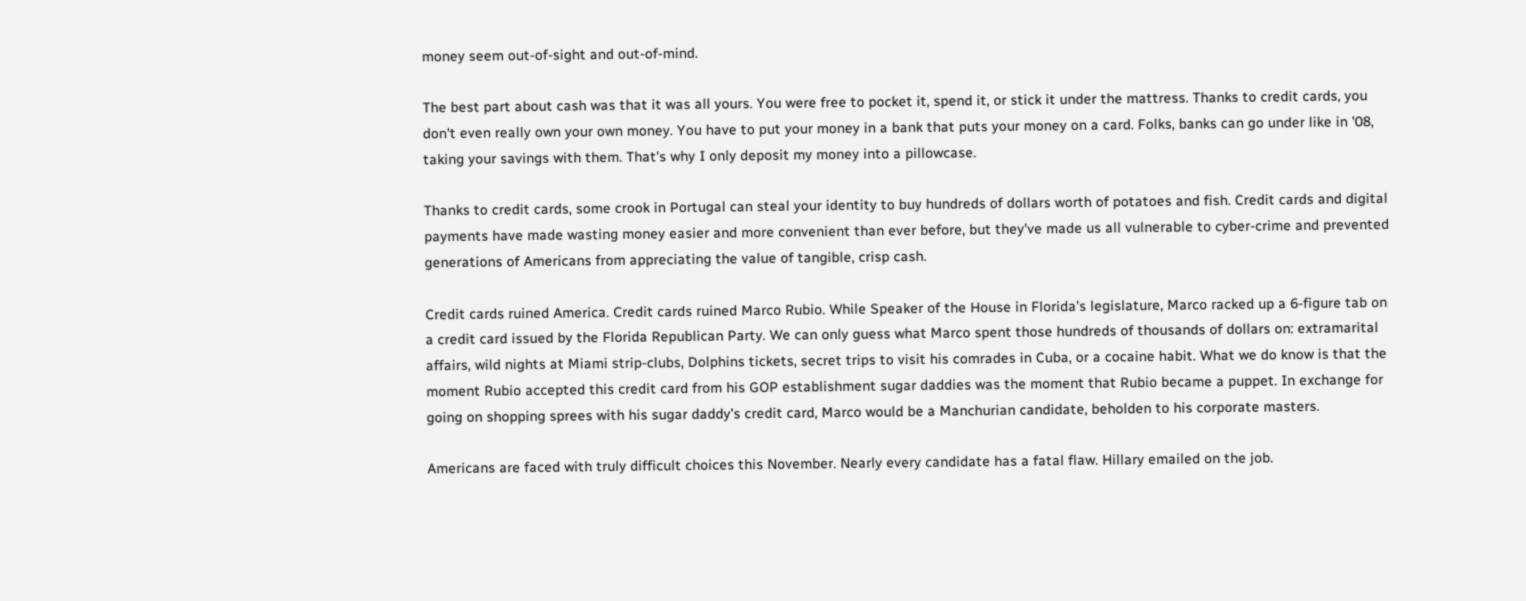money seem out-of-sight and out-of-mind.

The best part about cash was that it was all yours. You were free to pocket it, spend it, or stick it under the mattress. Thanks to credit cards, you don't even really own your own money. You have to put your money in a bank that puts your money on a card. Folks, banks can go under like in '08, taking your savings with them. That's why I only deposit my money into a pillowcase.

Thanks to credit cards, some crook in Portugal can steal your identity to buy hundreds of dollars worth of potatoes and fish. Credit cards and digital payments have made wasting money easier and more convenient than ever before, but they've made us all vulnerable to cyber-crime and prevented generations of Americans from appreciating the value of tangible, crisp cash.

Credit cards ruined America. Credit cards ruined Marco Rubio. While Speaker of the House in Florida's legislature, Marco racked up a 6-figure tab on a credit card issued by the Florida Republican Party. We can only guess what Marco spent those hundreds of thousands of dollars on: extramarital affairs, wild nights at Miami strip-clubs, Dolphins tickets, secret trips to visit his comrades in Cuba, or a cocaine habit. What we do know is that the moment Rubio accepted this credit card from his GOP establishment sugar daddies was the moment that Rubio became a puppet. In exchange for going on shopping sprees with his sugar daddy's credit card, Marco would be a Manchurian candidate, beholden to his corporate masters.

Americans are faced with truly difficult choices this November. Nearly every candidate has a fatal flaw. Hillary emailed on the job.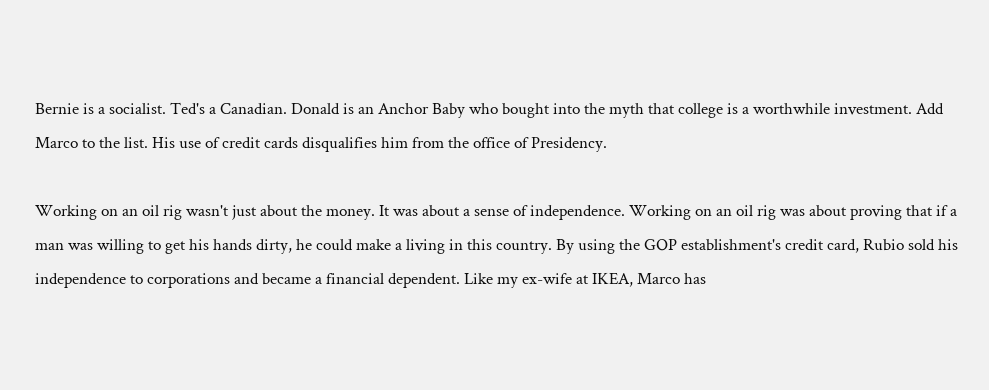Bernie is a socialist. Ted's a Canadian. Donald is an Anchor Baby who bought into the myth that college is a worthwhile investment. Add Marco to the list. His use of credit cards disqualifies him from the office of Presidency.

Working on an oil rig wasn't just about the money. It was about a sense of independence. Working on an oil rig was about proving that if a man was willing to get his hands dirty, he could make a living in this country. By using the GOP establishment's credit card, Rubio sold his independence to corporations and became a financial dependent. Like my ex-wife at IKEA, Marco has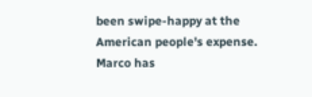been swipe-happy at the American people's expense. Marco has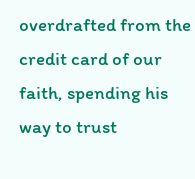overdrafted from the credit card of our faith, spending his way to trust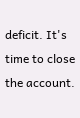deficit. It's time to close the account.